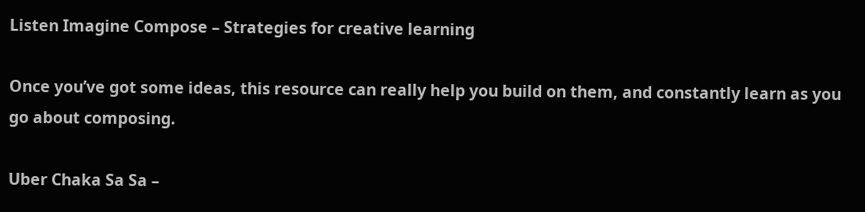Listen Imagine Compose – Strategies for creative learning

Once you’ve got some ideas, this resource can really help you build on them, and constantly learn as you go about composing.

Uber Chaka Sa Sa –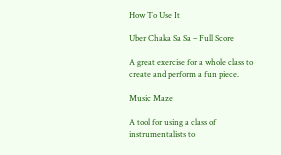How To Use It

Uber Chaka Sa Sa – Full Score

A great exercise for a whole class to create and perform a fun piece.

Music Maze

A tool for using a class of instrumentalists to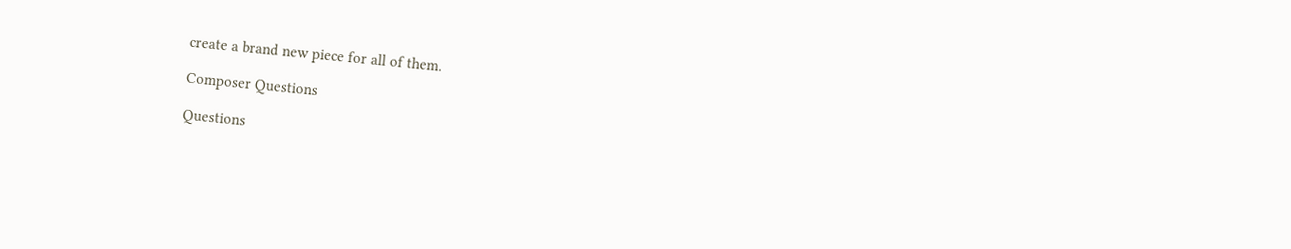create a brand new piece for all of them.

Composer Questions

Questions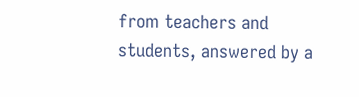from teachers and students, answered by a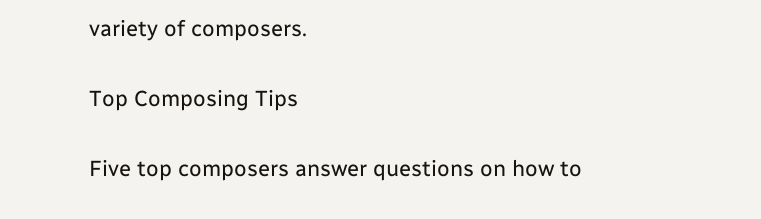variety of composers.

Top Composing Tips

Five top composers answer questions on how to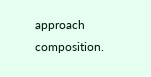approach composition.